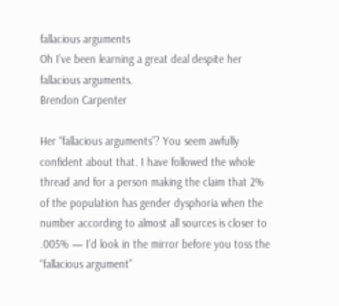fallacious arguments
Oh I’ve been learning a great deal despite her fallacious arguments.
Brendon Carpenter

Her “fallacious arguments”? You seem awfully confident about that. I have followed the whole thread and for a person making the claim that 2% of the population has gender dysphoria when the number according to almost all sources is closer to .005% — I’d look in the mirror before you toss the “fallacious argument”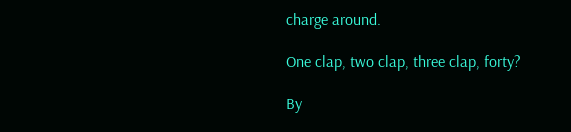charge around.

One clap, two clap, three clap, forty?

By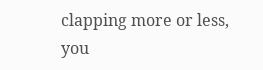clapping more or less, you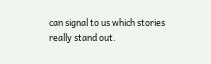can signal to us which stories really stand out.